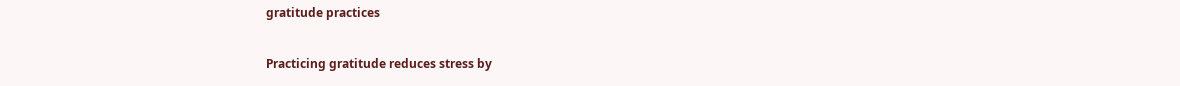gratitude practices

Practicing gratitude reduces stress by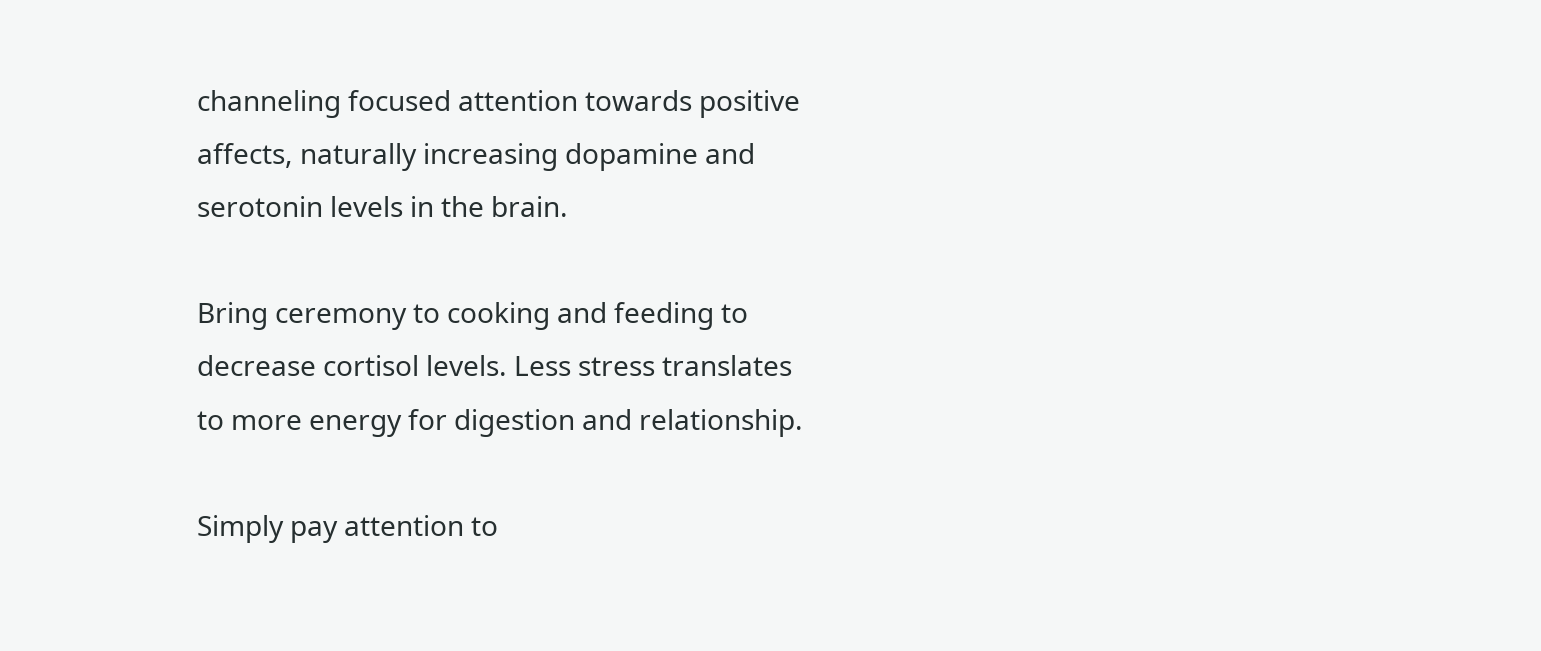channeling focused attention towards positive affects, naturally increasing dopamine and serotonin levels in the brain.

Bring ceremony to cooking and feeding to decrease cortisol levels. Less stress translates to more energy for digestion and relationship.

Simply pay attention to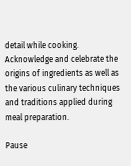detail while cooking. Acknowledge and celebrate the origins of ingredients as well as the various culinary techniques and traditions applied during meal preparation.

Pause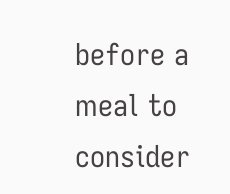before a meal to consider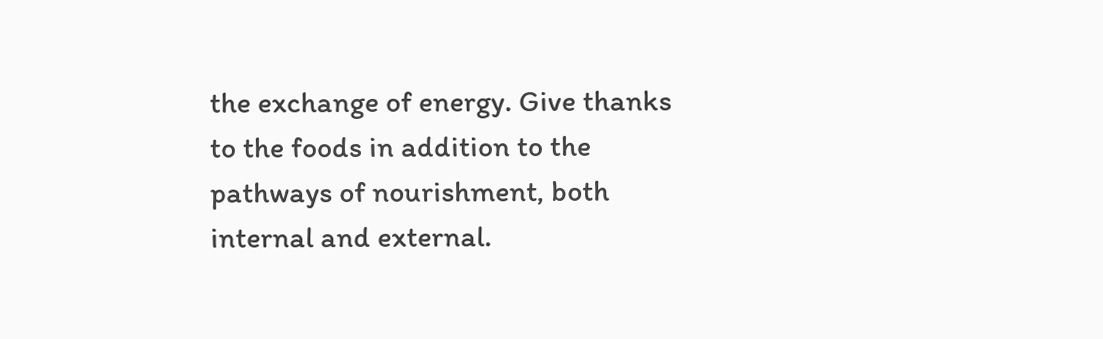the exchange of energy. Give thanks to the foods in addition to the pathways of nourishment, both internal and external.